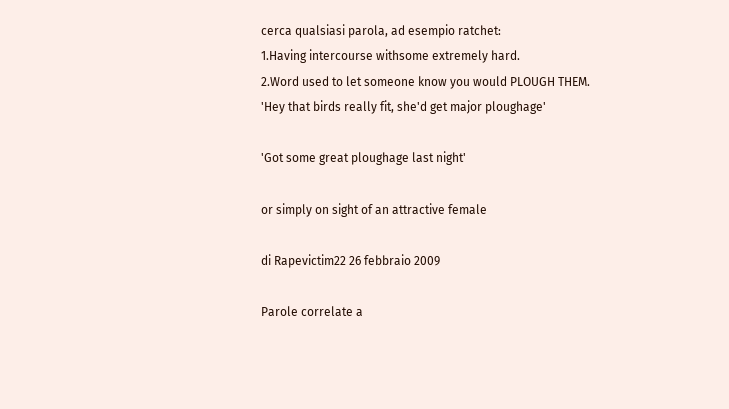cerca qualsiasi parola, ad esempio ratchet:
1.Having intercourse withsome extremely hard.
2.Word used to let someone know you would PLOUGH THEM.
'Hey that birds really fit, she'd get major ploughage'

'Got some great ploughage last night'

or simply on sight of an attractive female

di Rapevictim22 26 febbraio 2009

Parole correlate a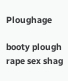Ploughage

booty plough rape sex shag